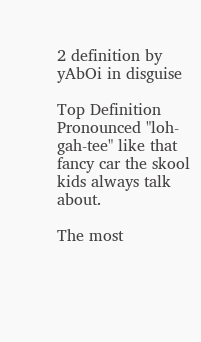2 definition by yAbOi in disguise

Top Definition
Pronounced "loh-gah-tee" like that fancy car the skool kids always talk about.

The most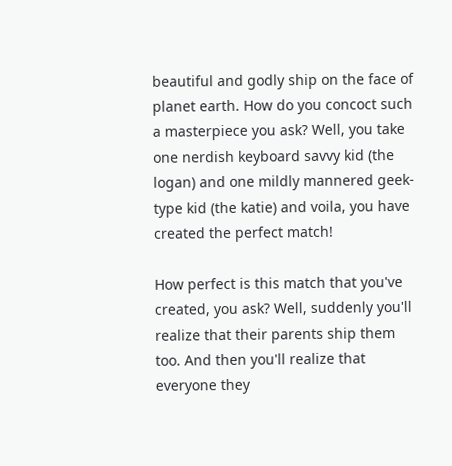beautiful and godly ship on the face of planet earth. How do you concoct such a masterpiece you ask? Well, you take one nerdish keyboard savvy kid (the logan) and one mildly mannered geek-type kid (the katie) and voila, you have created the perfect match!

How perfect is this match that you've created, you ask? Well, suddenly you'll realize that their parents ship them too. And then you'll realize that everyone they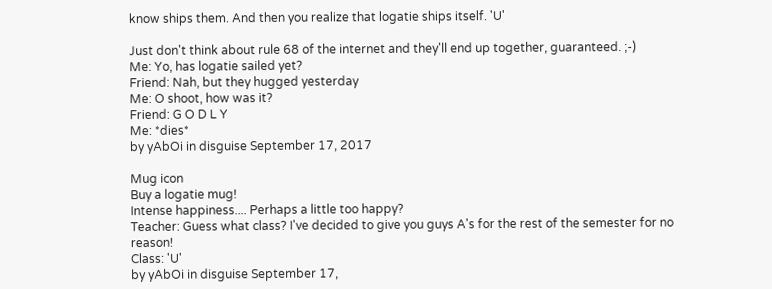know ships them. And then you realize that logatie ships itself. 'U'

Just don't think about rule 68 of the internet and they'll end up together, guaranteed. ;-)
Me: Yo, has logatie sailed yet?
Friend: Nah, but they hugged yesterday
Me: O shoot, how was it?
Friend: G O D L Y
Me: *dies*
by yAbOi in disguise September 17, 2017

Mug icon
Buy a logatie mug!
Intense happiness.... Perhaps a little too happy?
Teacher: Guess what class? I've decided to give you guys A's for the rest of the semester for no reason!
Class: 'U'
by yAbOi in disguise September 17,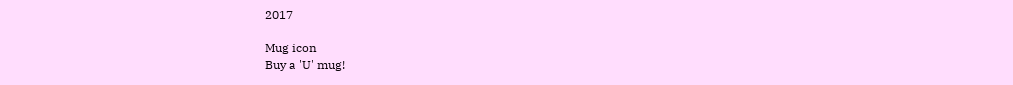2017

Mug icon
Buy a 'U' mug!